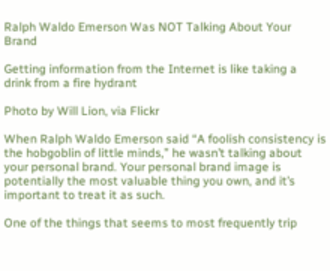Ralph Waldo Emerson Was NOT Talking About Your Brand

Getting information from the Internet is like taking a drink from a fire hydrant

Photo by Will Lion, via Flickr

When Ralph Waldo Emerson said “A foolish consistency is the hobgoblin of little minds,” he wasn’t talking about your personal brand. Your personal brand image is potentially the most valuable thing you own, and it’s important to treat it as such.

One of the things that seems to most frequently trip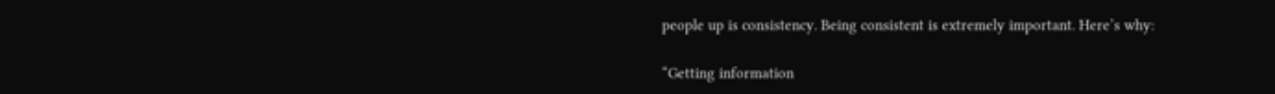people up is consistency. Being consistent is extremely important. Here’s why:

“Getting information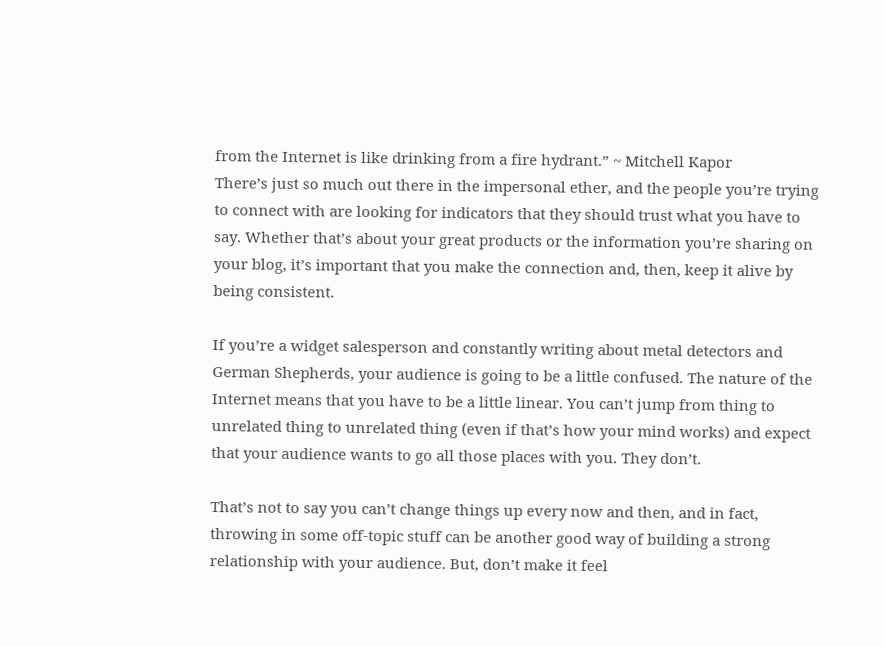from the Internet is like drinking from a fire hydrant.” ~ Mitchell Kapor
There’s just so much out there in the impersonal ether, and the people you’re trying to connect with are looking for indicators that they should trust what you have to say. Whether that’s about your great products or the information you’re sharing on your blog, it’s important that you make the connection and, then, keep it alive by being consistent.

If you’re a widget salesperson and constantly writing about metal detectors and German Shepherds, your audience is going to be a little confused. The nature of the Internet means that you have to be a little linear. You can’t jump from thing to unrelated thing to unrelated thing (even if that’s how your mind works) and expect that your audience wants to go all those places with you. They don’t.

That’s not to say you can’t change things up every now and then, and in fact, throwing in some off-topic stuff can be another good way of building a strong relationship with your audience. But, don’t make it feel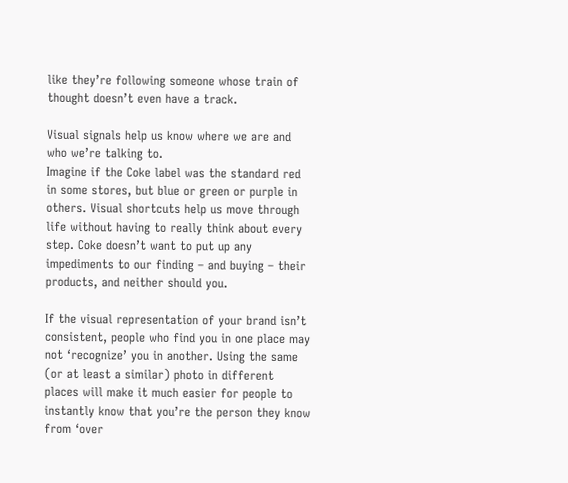like they’re following someone whose train of thought doesn’t even have a track.

Visual signals help us know where we are and who we’re talking to.
Imagine if the Coke label was the standard red in some stores, but blue or green or purple in others. Visual shortcuts help us move through life without having to really think about every step. Coke doesn’t want to put up any impediments to our finding – and buying – their products, and neither should you.

If the visual representation of your brand isn’t consistent, people who find you in one place may not ‘recognize’ you in another. Using the same (or at least a similar) photo in different places will make it much easier for people to instantly know that you’re the person they know from ‘over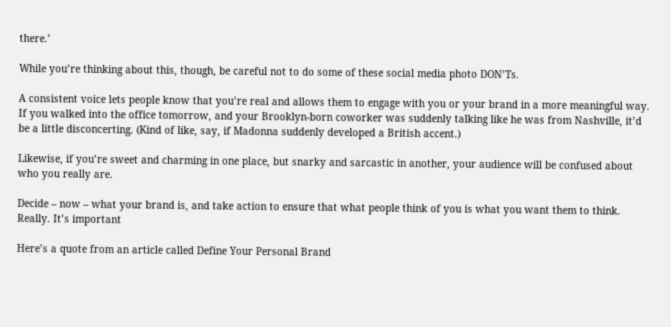there.’

While you’re thinking about this, though, be careful not to do some of these social media photo DON’Ts.

A consistent voice lets people know that you’re real and allows them to engage with you or your brand in a more meaningful way.
If you walked into the office tomorrow, and your Brooklyn-born coworker was suddenly talking like he was from Nashville, it’d be a little disconcerting. (Kind of like, say, if Madonna suddenly developed a British accent.)

Likewise, if you’re sweet and charming in one place, but snarky and sarcastic in another, your audience will be confused about who you really are.

Decide – now – what your brand is, and take action to ensure that what people think of you is what you want them to think. Really. It’s important

Here’s a quote from an article called Define Your Personal Brand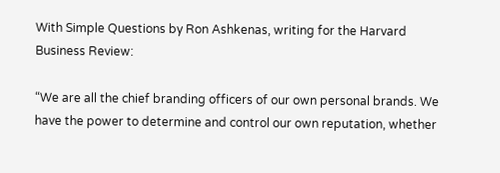With Simple Questions by Ron Ashkenas, writing for the Harvard Business Review:

“We are all the chief branding officers of our own personal brands. We have the power to determine and control our own reputation, whether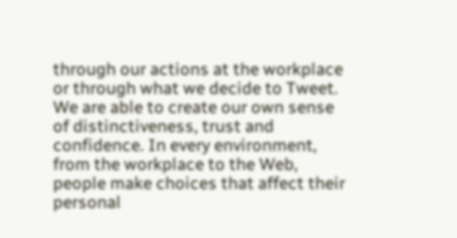through our actions at the workplace or through what we decide to Tweet. We are able to create our own sense of distinctiveness, trust and confidence. In every environment, from the workplace to the Web, people make choices that affect their personal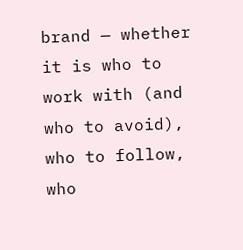brand — whether it is who to work with (and who to avoid), who to follow, who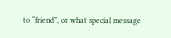to “friend”, or what special message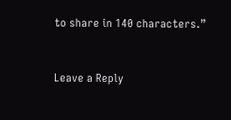to share in 140 characters.”


Leave a Reply